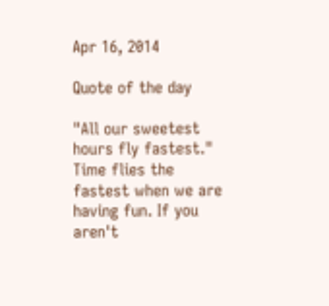Apr 16, 2014

Quote of the day

"All our sweetest hours fly fastest."
Time flies the fastest when we are having fun. If you aren't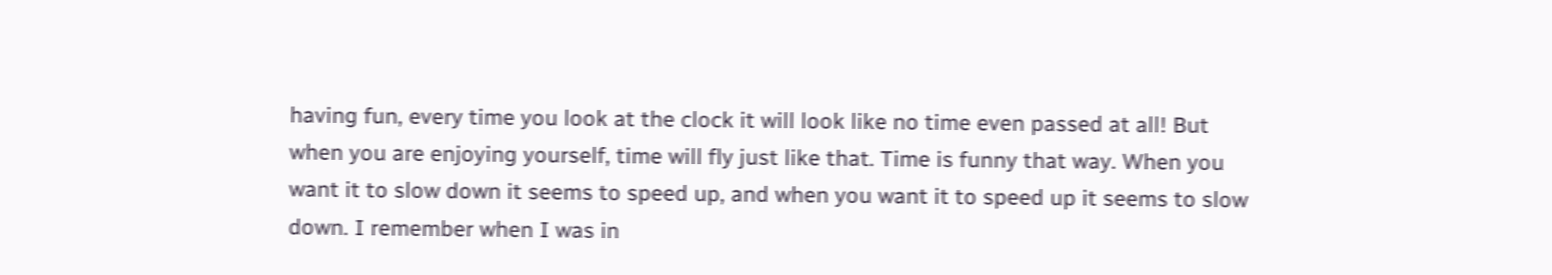having fun, every time you look at the clock it will look like no time even passed at all! But when you are enjoying yourself, time will fly just like that. Time is funny that way. When you want it to slow down it seems to speed up, and when you want it to speed up it seems to slow down. I remember when I was in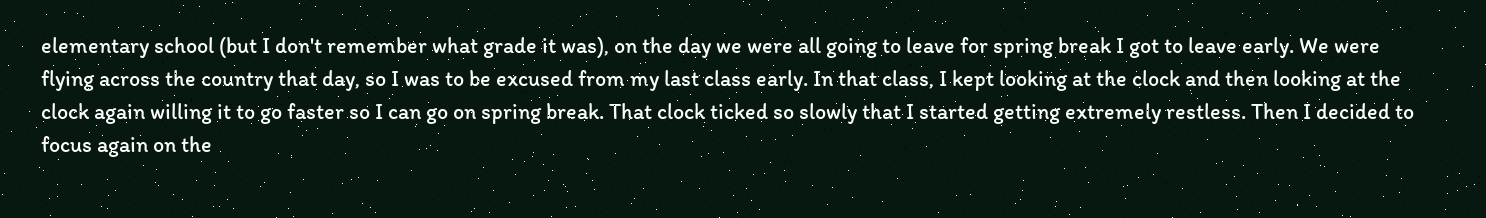elementary school (but I don't remember what grade it was), on the day we were all going to leave for spring break I got to leave early. We were flying across the country that day, so I was to be excused from my last class early. In that class, I kept looking at the clock and then looking at the clock again willing it to go faster so I can go on spring break. That clock ticked so slowly that I started getting extremely restless. Then I decided to focus again on the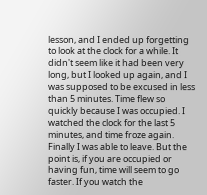lesson, and I ended up forgetting to look at the clock for a while. It didn't seem like it had been very long, but I looked up again, and I was supposed to be excused in less than 5 minutes. Time flew so quickly because I was occupied. I watched the clock for the last 5 minutes, and time froze again. Finally I was able to leave. But the point is, if you are occupied or having fun, time will seem to go faster. If you watch the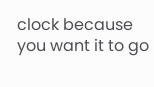clock because you want it to go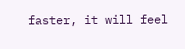faster, it will feel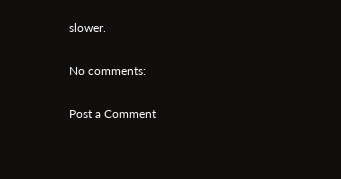slower.

No comments:

Post a Comment